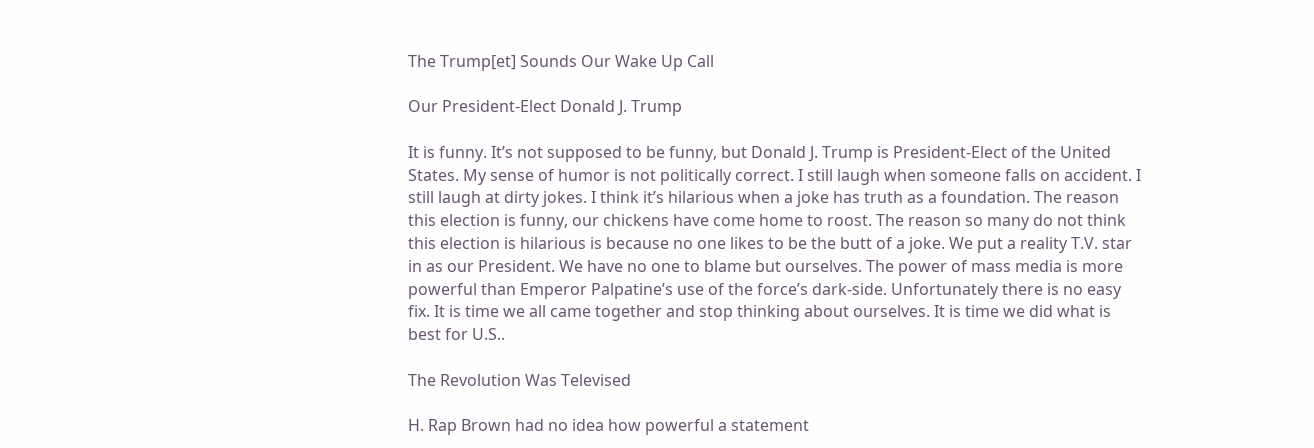The Trump[et] Sounds Our Wake Up Call

Our President-Elect Donald J. Trump

It is funny. It’s not supposed to be funny, but Donald J. Trump is President-Elect of the United States. My sense of humor is not politically correct. I still laugh when someone falls on accident. I still laugh at dirty jokes. I think it’s hilarious when a joke has truth as a foundation. The reason this election is funny, our chickens have come home to roost. The reason so many do not think this election is hilarious is because no one likes to be the butt of a joke. We put a reality T.V. star in as our President. We have no one to blame but ourselves. The power of mass media is more powerful than Emperor Palpatine’s use of the force’s dark-side. Unfortunately there is no easy fix. It is time we all came together and stop thinking about ourselves. It is time we did what is best for U.S..

The Revolution Was Televised

H. Rap Brown had no idea how powerful a statement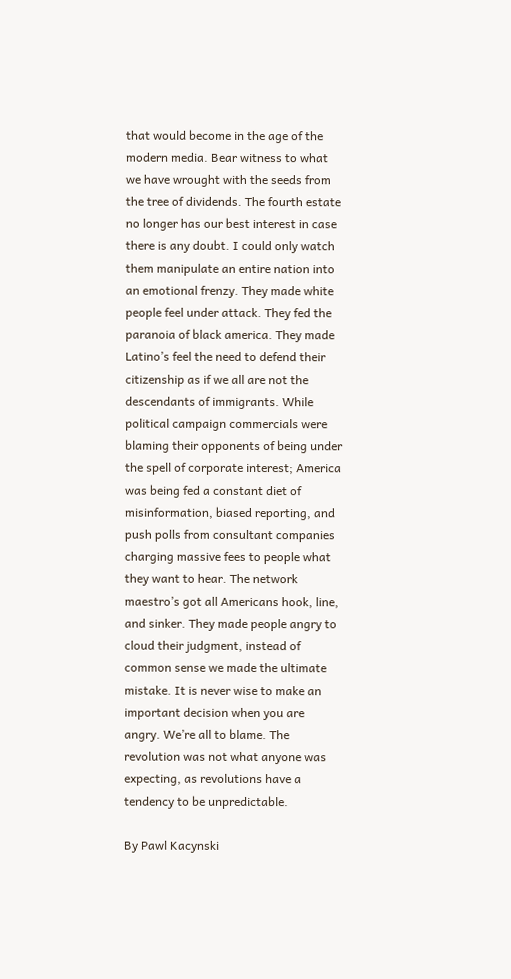that would become in the age of the modern media. Bear witness to what we have wrought with the seeds from the tree of dividends. The fourth estate no longer has our best interest in case there is any doubt. I could only watch them manipulate an entire nation into an emotional frenzy. They made white people feel under attack. They fed the paranoia of black america. They made Latino’s feel the need to defend their citizenship as if we all are not the descendants of immigrants. While political campaign commercials were blaming their opponents of being under the spell of corporate interest; America was being fed a constant diet of misinformation, biased reporting, and push polls from consultant companies charging massive fees to people what they want to hear. The network maestro’s got all Americans hook, line, and sinker. They made people angry to cloud their judgment, instead of common sense we made the ultimate mistake. It is never wise to make an important decision when you are angry. We’re all to blame. The revolution was not what anyone was expecting, as revolutions have a tendency to be unpredictable.

By Pawl Kacynski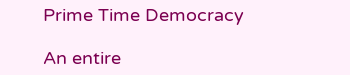Prime Time Democracy

An entire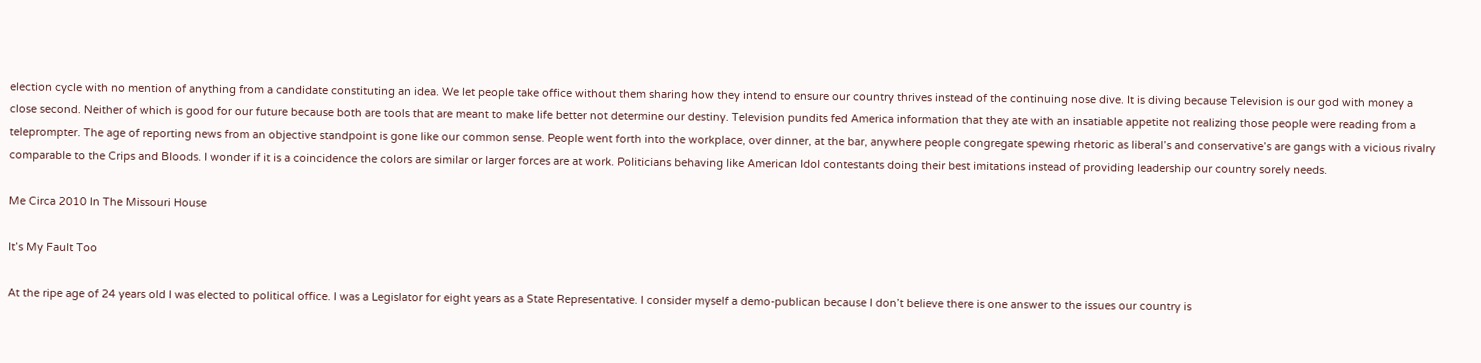election cycle with no mention of anything from a candidate constituting an idea. We let people take office without them sharing how they intend to ensure our country thrives instead of the continuing nose dive. It is diving because Television is our god with money a close second. Neither of which is good for our future because both are tools that are meant to make life better not determine our destiny. Television pundits fed America information that they ate with an insatiable appetite not realizing those people were reading from a teleprompter. The age of reporting news from an objective standpoint is gone like our common sense. People went forth into the workplace, over dinner, at the bar, anywhere people congregate spewing rhetoric as liberal’s and conservative’s are gangs with a vicious rivalry comparable to the Crips and Bloods. I wonder if it is a coincidence the colors are similar or larger forces are at work. Politicians behaving like American Idol contestants doing their best imitations instead of providing leadership our country sorely needs.

Me Circa 2010 In The Missouri House

It’s My Fault Too

At the ripe age of 24 years old I was elected to political office. I was a Legislator for eight years as a State Representative. I consider myself a demo-publican because I don’t believe there is one answer to the issues our country is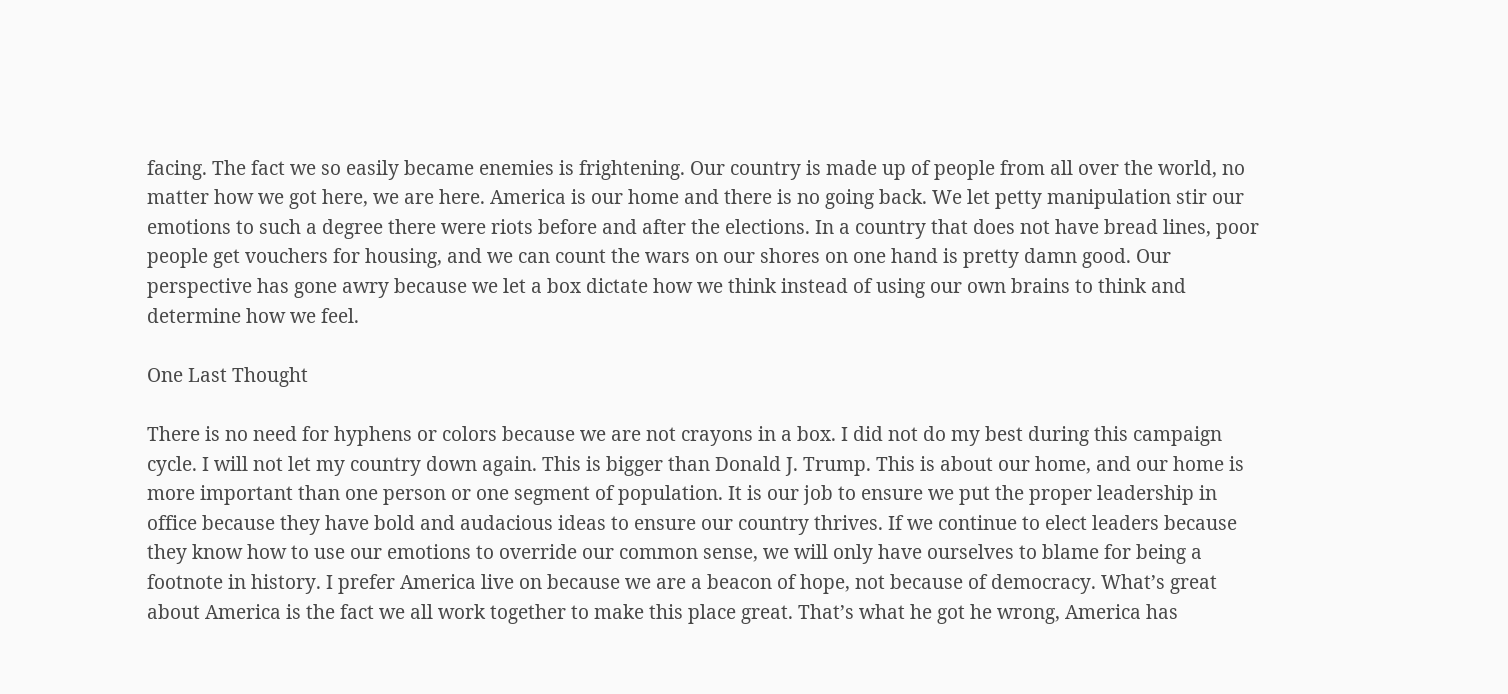facing. The fact we so easily became enemies is frightening. Our country is made up of people from all over the world, no matter how we got here, we are here. America is our home and there is no going back. We let petty manipulation stir our emotions to such a degree there were riots before and after the elections. In a country that does not have bread lines, poor people get vouchers for housing, and we can count the wars on our shores on one hand is pretty damn good. Our perspective has gone awry because we let a box dictate how we think instead of using our own brains to think and determine how we feel.

One Last Thought

There is no need for hyphens or colors because we are not crayons in a box. I did not do my best during this campaign cycle. I will not let my country down again. This is bigger than Donald J. Trump. This is about our home, and our home is more important than one person or one segment of population. It is our job to ensure we put the proper leadership in office because they have bold and audacious ideas to ensure our country thrives. If we continue to elect leaders because they know how to use our emotions to override our common sense, we will only have ourselves to blame for being a footnote in history. I prefer America live on because we are a beacon of hope, not because of democracy. What’s great about America is the fact we all work together to make this place great. That’s what he got he wrong, America has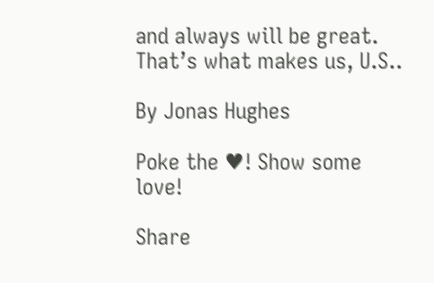and always will be great. That’s what makes us, U.S..

By Jonas Hughes

Poke the ♥! Show some love!

Share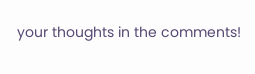your thoughts in the comments!